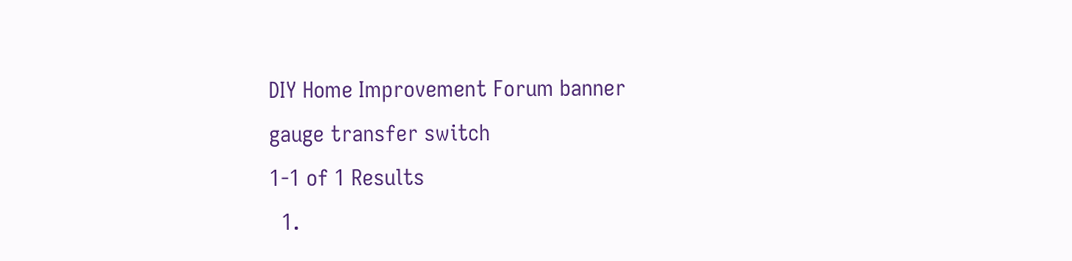DIY Home Improvement Forum banner
gauge transfer switch
1-1 of 1 Results
  1.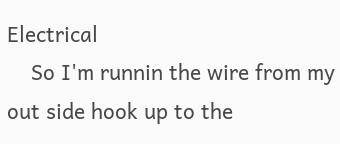Electrical
    So I'm runnin the wire from my out side hook up to the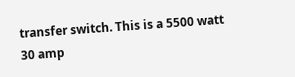transfer switch. This is a 5500 watt 30 amp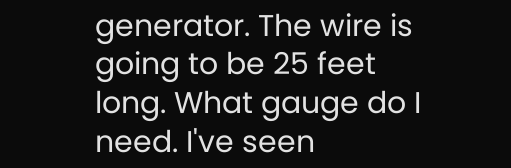generator. The wire is going to be 25 feet long. What gauge do I need. I've seen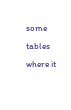some tables where it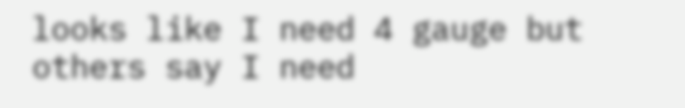looks like I need 4 gauge but others say I need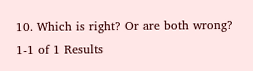10. Which is right? Or are both wrong?
1-1 of 1 Results